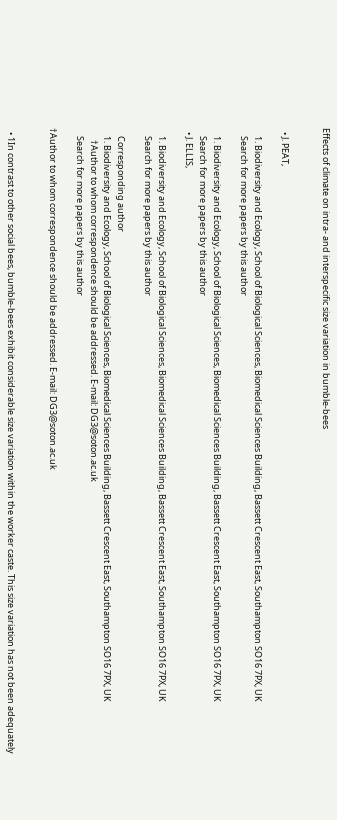Effects of climate on intra- and interspecific size variation in bumble-bees


  • J. PEAT,

    1. Biodiversity and Ecology, School of Biological Sciences, Biomedical Sciences Building, Bassett Crescent East, Southampton SO16 7PX, UK
    Search for more papers by this author

    1. Biodiversity and Ecology, School of Biological Sciences, Biomedical Sciences Building, Bassett Crescent East, Southampton SO16 7PX, UK
    Search for more papers by this author
  • J. ELLIS,

    1. Biodiversity and Ecology, School of Biological Sciences, Biomedical Sciences Building, Bassett Crescent East, Southampton SO16 7PX, UK
    Search for more papers by this author

    Corresponding author
    1. Biodiversity and Ecology, School of Biological Sciences, Biomedical Sciences Building, Bassett Crescent East, Southampton SO16 7PX, UK
      †Author to whom correspondence should be addressed. E-mail: DG3@soton.ac.uk
    Search for more papers by this author

†Author to whom correspondence should be addressed. E-mail: DG3@soton.ac.uk


  • 1In contrast to other social bees, bumble-bees exhibit considerable size variation within the worker caste. This size variation has not been adequately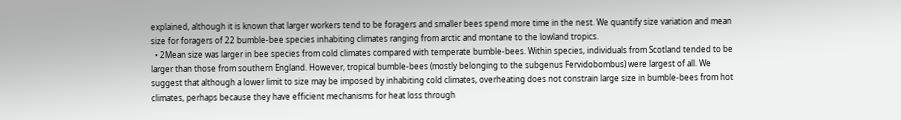explained, although it is known that larger workers tend to be foragers and smaller bees spend more time in the nest. We quantify size variation and mean size for foragers of 22 bumble-bee species inhabiting climates ranging from arctic and montane to the lowland tropics.
  • 2Mean size was larger in bee species from cold climates compared with temperate bumble-bees. Within species, individuals from Scotland tended to be larger than those from southern England. However, tropical bumble-bees (mostly belonging to the subgenus Fervidobombus) were largest of all. We suggest that although a lower limit to size may be imposed by inhabiting cold climates, overheating does not constrain large size in bumble-bees from hot climates, perhaps because they have efficient mechanisms for heat loss through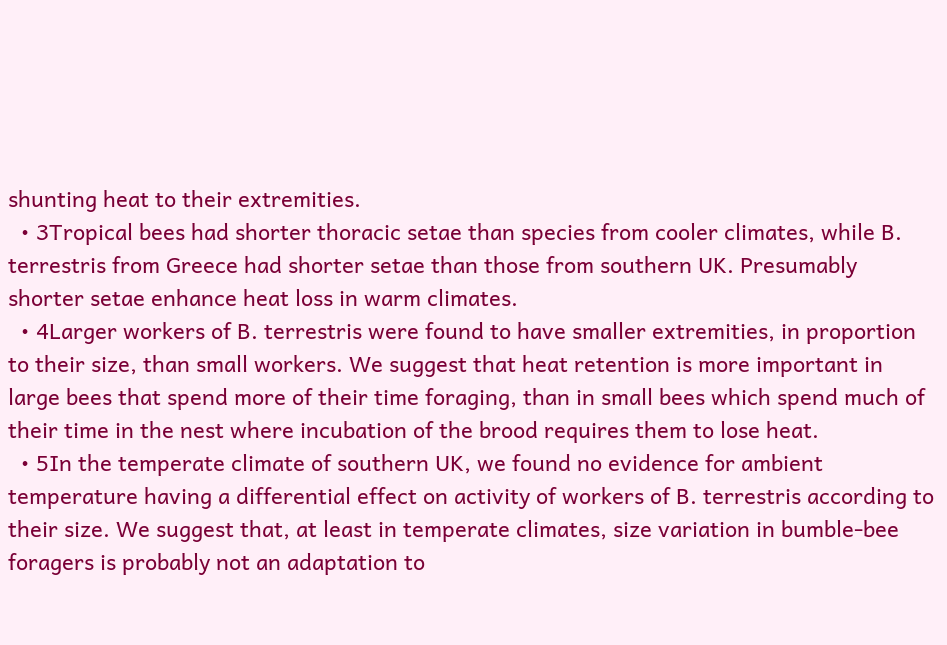shunting heat to their extremities.
  • 3Tropical bees had shorter thoracic setae than species from cooler climates, while B. terrestris from Greece had shorter setae than those from southern UK. Presumably shorter setae enhance heat loss in warm climates.
  • 4Larger workers of B. terrestris were found to have smaller extremities, in proportion to their size, than small workers. We suggest that heat retention is more important in large bees that spend more of their time foraging, than in small bees which spend much of their time in the nest where incubation of the brood requires them to lose heat.
  • 5In the temperate climate of southern UK, we found no evidence for ambient temperature having a differential effect on activity of workers of B. terrestris according to their size. We suggest that, at least in temperate climates, size variation in bumble-bee foragers is probably not an adaptation to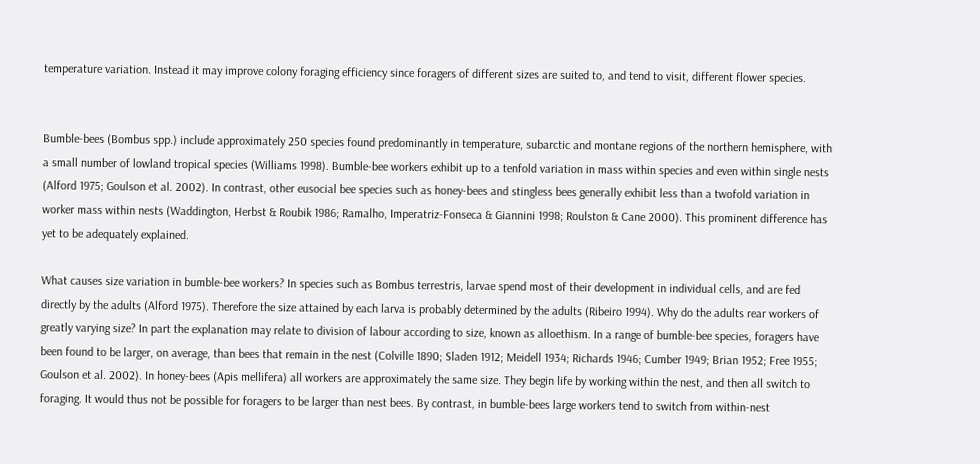temperature variation. Instead it may improve colony foraging efficiency since foragers of different sizes are suited to, and tend to visit, different flower species.


Bumble-bees (Bombus spp.) include approximately 250 species found predominantly in temperature, subarctic and montane regions of the northern hemisphere, with a small number of lowland tropical species (Williams 1998). Bumble-bee workers exhibit up to a tenfold variation in mass within species and even within single nests (Alford 1975; Goulson et al. 2002). In contrast, other eusocial bee species such as honey-bees and stingless bees generally exhibit less than a twofold variation in worker mass within nests (Waddington, Herbst & Roubik 1986; Ramalho, Imperatriz-Fonseca & Giannini 1998; Roulston & Cane 2000). This prominent difference has yet to be adequately explained.

What causes size variation in bumble-bee workers? In species such as Bombus terrestris, larvae spend most of their development in individual cells, and are fed directly by the adults (Alford 1975). Therefore the size attained by each larva is probably determined by the adults (Ribeiro 1994). Why do the adults rear workers of greatly varying size? In part the explanation may relate to division of labour according to size, known as alloethism. In a range of bumble-bee species, foragers have been found to be larger, on average, than bees that remain in the nest (Colville 1890; Sladen 1912; Meidell 1934; Richards 1946; Cumber 1949; Brian 1952; Free 1955; Goulson et al. 2002). In honey-bees (Apis mellifera) all workers are approximately the same size. They begin life by working within the nest, and then all switch to foraging. It would thus not be possible for foragers to be larger than nest bees. By contrast, in bumble-bees large workers tend to switch from within-nest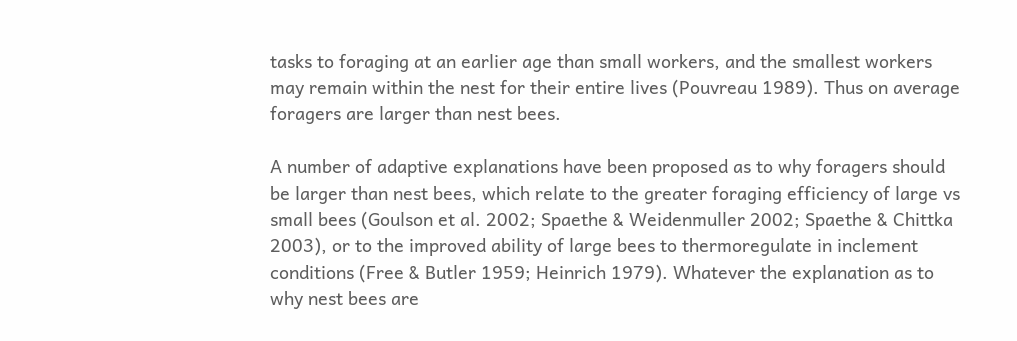tasks to foraging at an earlier age than small workers, and the smallest workers may remain within the nest for their entire lives (Pouvreau 1989). Thus on average foragers are larger than nest bees.

A number of adaptive explanations have been proposed as to why foragers should be larger than nest bees, which relate to the greater foraging efficiency of large vs small bees (Goulson et al. 2002; Spaethe & Weidenmuller 2002; Spaethe & Chittka 2003), or to the improved ability of large bees to thermoregulate in inclement conditions (Free & Butler 1959; Heinrich 1979). Whatever the explanation as to why nest bees are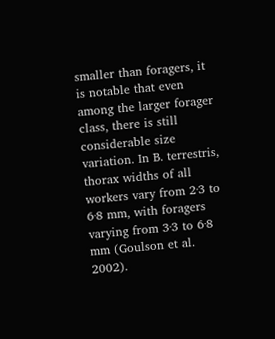smaller than foragers, it is notable that even among the larger forager class, there is still considerable size variation. In B. terrestris, thorax widths of all workers vary from 2·3 to 6·8 mm, with foragers varying from 3·3 to 6·8 mm (Goulson et al. 2002).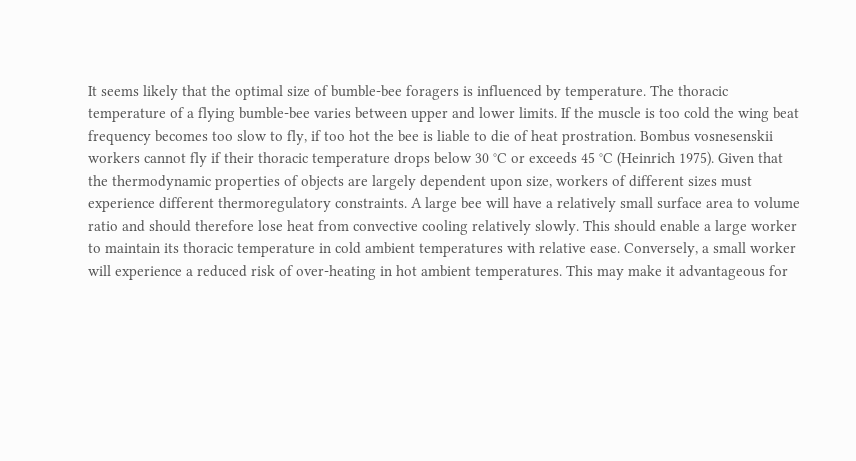It seems likely that the optimal size of bumble-bee foragers is influenced by temperature. The thoracic temperature of a flying bumble-bee varies between upper and lower limits. If the muscle is too cold the wing beat frequency becomes too slow to fly, if too hot the bee is liable to die of heat prostration. Bombus vosnesenskii workers cannot fly if their thoracic temperature drops below 30 °C or exceeds 45 °C (Heinrich 1975). Given that the thermodynamic properties of objects are largely dependent upon size, workers of different sizes must experience different thermoregulatory constraints. A large bee will have a relatively small surface area to volume ratio and should therefore lose heat from convective cooling relatively slowly. This should enable a large worker to maintain its thoracic temperature in cold ambient temperatures with relative ease. Conversely, a small worker will experience a reduced risk of over-heating in hot ambient temperatures. This may make it advantageous for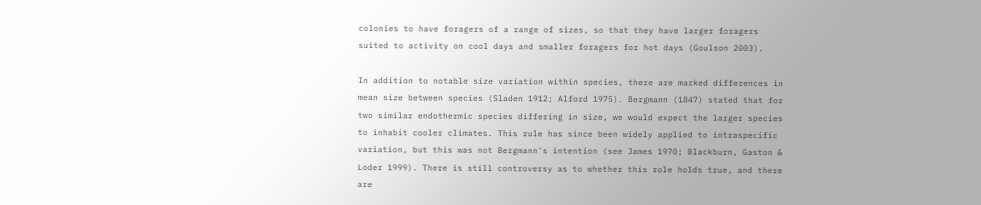colonies to have foragers of a range of sizes, so that they have larger foragers suited to activity on cool days and smaller foragers for hot days (Goulson 2003).

In addition to notable size variation within species, there are marked differences in mean size between species (Sladen 1912; Alford 1975). Bergmann (1847) stated that for two similar endothermic species differing in size, we would expect the larger species to inhabit cooler climates. This rule has since been widely applied to intraspecific variation, but this was not Bergmann's intention (see James 1970; Blackburn, Gaston & Loder 1999). There is still controversy as to whether this role holds true, and there are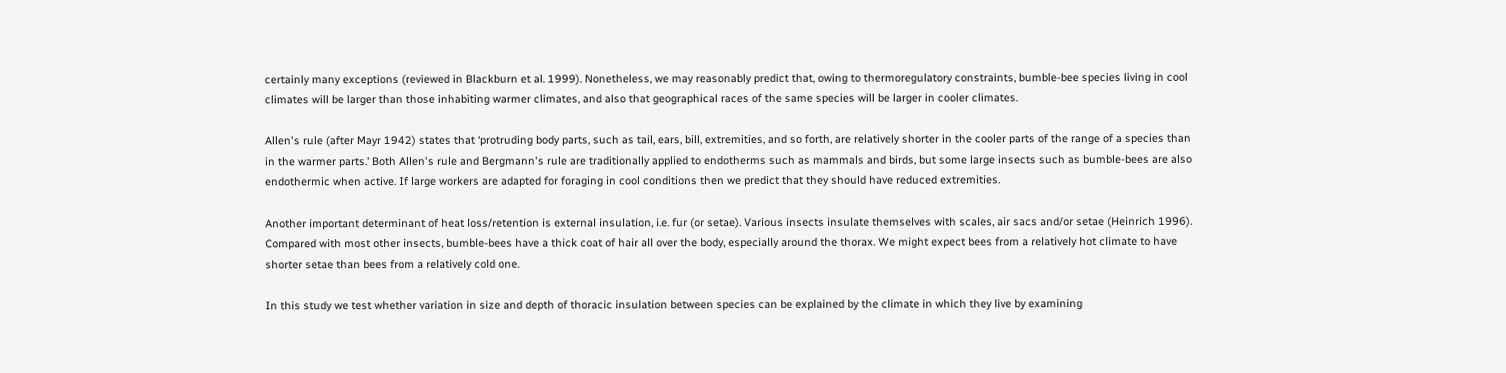certainly many exceptions (reviewed in Blackburn et al. 1999). Nonetheless, we may reasonably predict that, owing to thermoregulatory constraints, bumble-bee species living in cool climates will be larger than those inhabiting warmer climates, and also that geographical races of the same species will be larger in cooler climates.

Allen's rule (after Mayr 1942) states that ‘protruding body parts, such as tail, ears, bill, extremities, and so forth, are relatively shorter in the cooler parts of the range of a species than in the warmer parts.’ Both Allen's rule and Bergmann's rule are traditionally applied to endotherms such as mammals and birds, but some large insects such as bumble-bees are also endothermic when active. If large workers are adapted for foraging in cool conditions then we predict that they should have reduced extremities.

Another important determinant of heat loss/retention is external insulation, i.e. fur (or setae). Various insects insulate themselves with scales, air sacs and/or setae (Heinrich 1996). Compared with most other insects, bumble-bees have a thick coat of hair all over the body, especially around the thorax. We might expect bees from a relatively hot climate to have shorter setae than bees from a relatively cold one.

In this study we test whether variation in size and depth of thoracic insulation between species can be explained by the climate in which they live by examining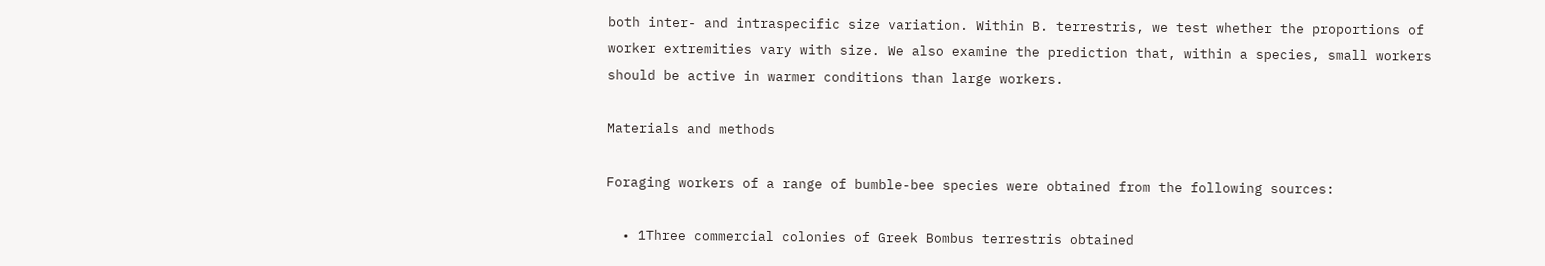both inter- and intraspecific size variation. Within B. terrestris, we test whether the proportions of worker extremities vary with size. We also examine the prediction that, within a species, small workers should be active in warmer conditions than large workers.

Materials and methods

Foraging workers of a range of bumble-bee species were obtained from the following sources:

  • 1Three commercial colonies of Greek Bombus terrestris obtained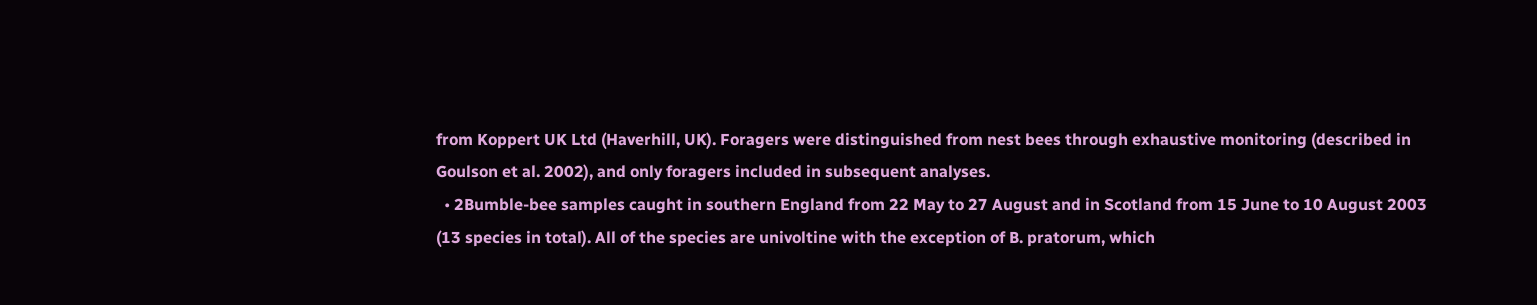from Koppert UK Ltd (Haverhill, UK). Foragers were distinguished from nest bees through exhaustive monitoring (described in Goulson et al. 2002), and only foragers included in subsequent analyses.
  • 2Bumble-bee samples caught in southern England from 22 May to 27 August and in Scotland from 15 June to 10 August 2003 (13 species in total). All of the species are univoltine with the exception of B. pratorum, which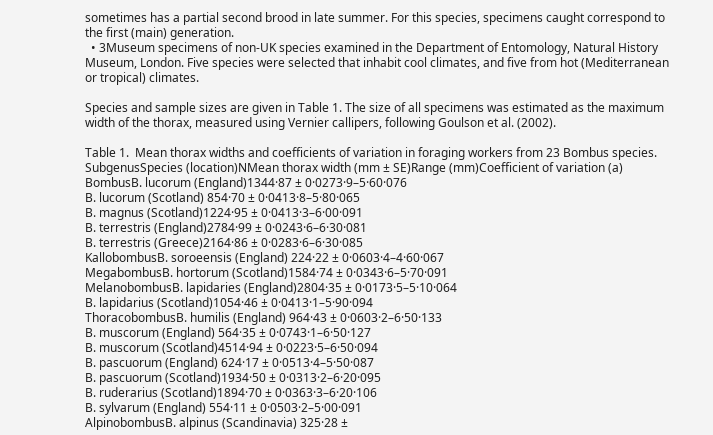sometimes has a partial second brood in late summer. For this species, specimens caught correspond to the first (main) generation.
  • 3Museum specimens of non-UK species examined in the Department of Entomology, Natural History Museum, London. Five species were selected that inhabit cool climates, and five from hot (Mediterranean or tropical) climates.

Species and sample sizes are given in Table 1. The size of all specimens was estimated as the maximum width of the thorax, measured using Vernier callipers, following Goulson et al. (2002).

Table 1.  Mean thorax widths and coefficients of variation in foraging workers from 23 Bombus species.
SubgenusSpecies (location)NMean thorax width (mm ± SE)Range (mm)Coefficient of variation (a)
BombusB. lucorum (England)1344·87 ± 0·0273·9–5·60·076
B. lucorum (Scotland) 854·70 ± 0·0413·8–5·80·065
B. magnus (Scotland)1224·95 ± 0·0413·3–6·00·091
B. terrestris (England)2784·99 ± 0·0243·6–6·30·081
B. terrestris (Greece)2164·86 ± 0·0283·6–6·30·085
KallobombusB. soroeensis (England) 224·22 ± 0·0603·4–4·60·067
MegabombusB. hortorum (Scotland)1584·74 ± 0·0343·6–5·70·091
MelanobombusB. lapidaries (England)2804·35 ± 0·0173·5–5·10·064
B. lapidarius (Scotland)1054·46 ± 0·0413·1–5·90·094
ThoracobombusB. humilis (England) 964·43 ± 0·0603·2–6·50·133
B. muscorum (England) 564·35 ± 0·0743·1–6·50·127
B. muscorum (Scotland)4514·94 ± 0·0223·5–6·50·094
B. pascuorum (England) 624·17 ± 0·0513·4–5·50·087
B. pascuorum (Scotland)1934·50 ± 0·0313·2–6·20·095
B. ruderarius (Scotland)1894·70 ± 0·0363·3–6·20·106
B. sylvarum (England) 554·11 ± 0·0503·2–5·00·091
AlpinobombusB. alpinus (Scandinavia) 325·28 ±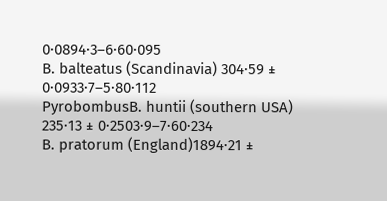0·0894·3–6·60·095
B. balteatus (Scandinavia) 304·59 ± 0·0933·7–5·80·112
PyrobombusB. huntii (southern USA) 235·13 ± 0·2503·9–7·60·234
B. pratorum (England)1894·21 ±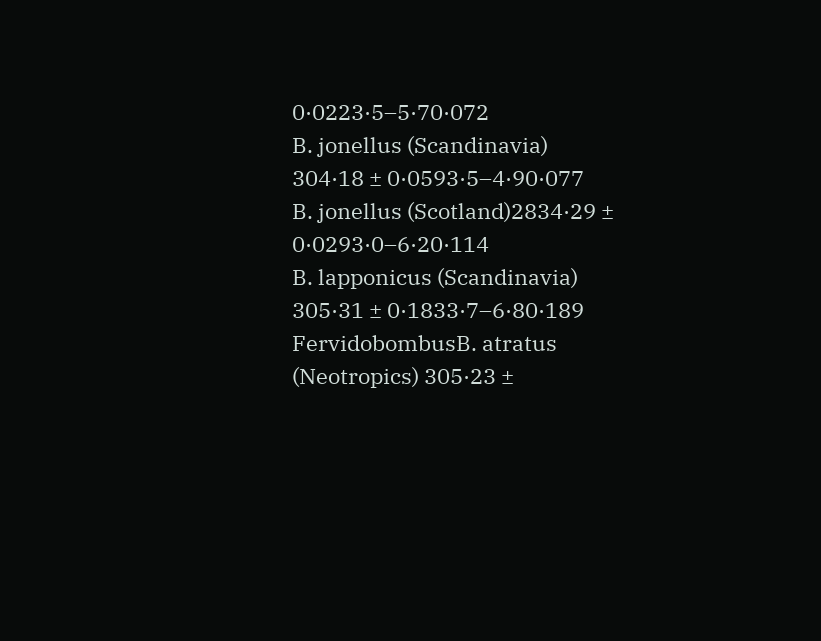0·0223·5–5·70·072
B. jonellus (Scandinavia) 304·18 ± 0·0593·5–4·90·077
B. jonellus (Scotland)2834·29 ± 0·0293·0–6·20·114
B. lapponicus (Scandinavia) 305·31 ± 0·1833·7–6·80·189
FervidobombusB. atratus (Neotropics) 305·23 ±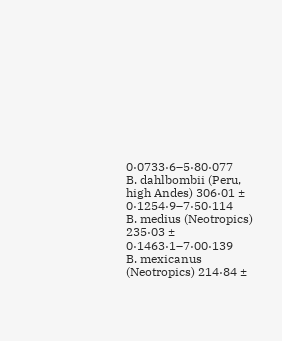0·0733·6–5·80·077
B. dahlbombii (Peru, high Andes) 306·01 ± 0·1254·9–7·50·114
B. medius (Neotropics) 235·03 ± 0·1463·1–7·00·139
B. mexicanus (Neotropics) 214·84 ±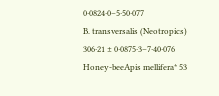0·0824·0–5·50·077
B. transversalis (Neotropics) 306·21 ± 0·0875·3–7·40·076
Honey-beeApis mellifera* 53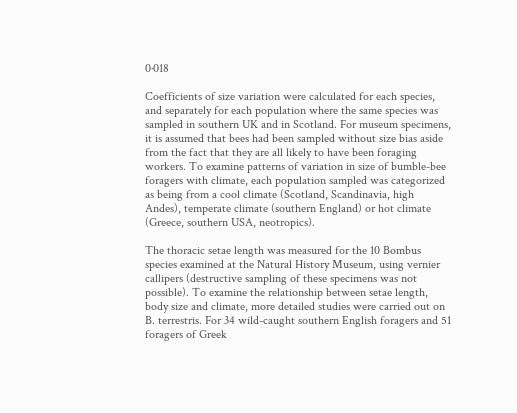0·018

Coefficients of size variation were calculated for each species, and separately for each population where the same species was sampled in southern UK and in Scotland. For museum specimens, it is assumed that bees had been sampled without size bias aside from the fact that they are all likely to have been foraging workers. To examine patterns of variation in size of bumble-bee foragers with climate, each population sampled was categorized as being from a cool climate (Scotland, Scandinavia, high Andes), temperate climate (southern England) or hot climate (Greece, southern USA, neotropics).

The thoracic setae length was measured for the 10 Bombus species examined at the Natural History Museum, using vernier callipers (destructive sampling of these specimens was not possible). To examine the relationship between setae length, body size and climate, more detailed studies were carried out on B. terrestris. For 34 wild-caught southern English foragers and 51 foragers of Greek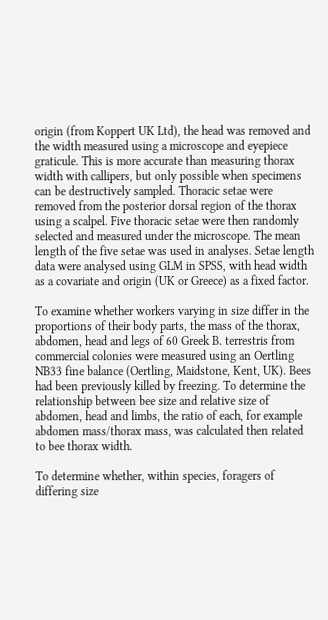origin (from Koppert UK Ltd), the head was removed and the width measured using a microscope and eyepiece graticule. This is more accurate than measuring thorax width with callipers, but only possible when specimens can be destructively sampled. Thoracic setae were removed from the posterior dorsal region of the thorax using a scalpel. Five thoracic setae were then randomly selected and measured under the microscope. The mean length of the five setae was used in analyses. Setae length data were analysed using GLM in SPSS, with head width as a covariate and origin (UK or Greece) as a fixed factor.

To examine whether workers varying in size differ in the proportions of their body parts, the mass of the thorax, abdomen, head and legs of 60 Greek B. terrestris from commercial colonies were measured using an Oertling NB33 fine balance (Oertling, Maidstone, Kent, UK). Bees had been previously killed by freezing. To determine the relationship between bee size and relative size of abdomen, head and limbs, the ratio of each, for example abdomen mass/thorax mass, was calculated then related to bee thorax width.

To determine whether, within species, foragers of differing size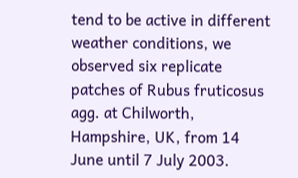tend to be active in different weather conditions, we observed six replicate patches of Rubus fruticosus agg. at Chilworth, Hampshire, UK, from 14 June until 7 July 2003.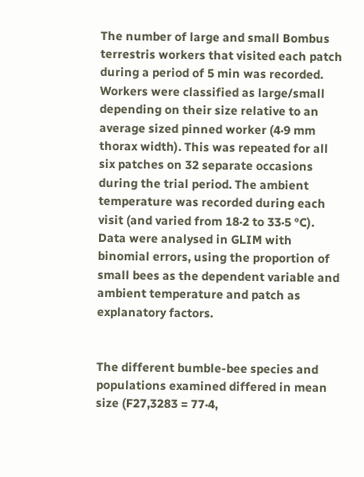The number of large and small Bombus terrestris workers that visited each patch during a period of 5 min was recorded. Workers were classified as large/small depending on their size relative to an average sized pinned worker (4·9 mm thorax width). This was repeated for all six patches on 32 separate occasions during the trial period. The ambient temperature was recorded during each visit (and varied from 18·2 to 33·5 °C). Data were analysed in GLIM with binomial errors, using the proportion of small bees as the dependent variable and ambient temperature and patch as explanatory factors.


The different bumble-bee species and populations examined differed in mean size (F27,3283 = 77·4,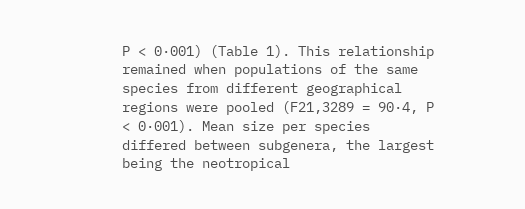P < 0·001) (Table 1). This relationship remained when populations of the same species from different geographical regions were pooled (F21,3289 = 90·4, P < 0·001). Mean size per species differed between subgenera, the largest being the neotropical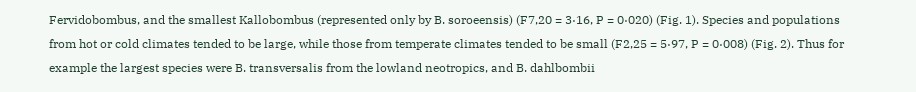Fervidobombus, and the smallest Kallobombus (represented only by B. soroeensis) (F7,20 = 3·16, P = 0·020) (Fig. 1). Species and populations from hot or cold climates tended to be large, while those from temperate climates tended to be small (F2,25 = 5·97, P = 0·008) (Fig. 2). Thus for example the largest species were B. transversalis from the lowland neotropics, and B. dahlbombii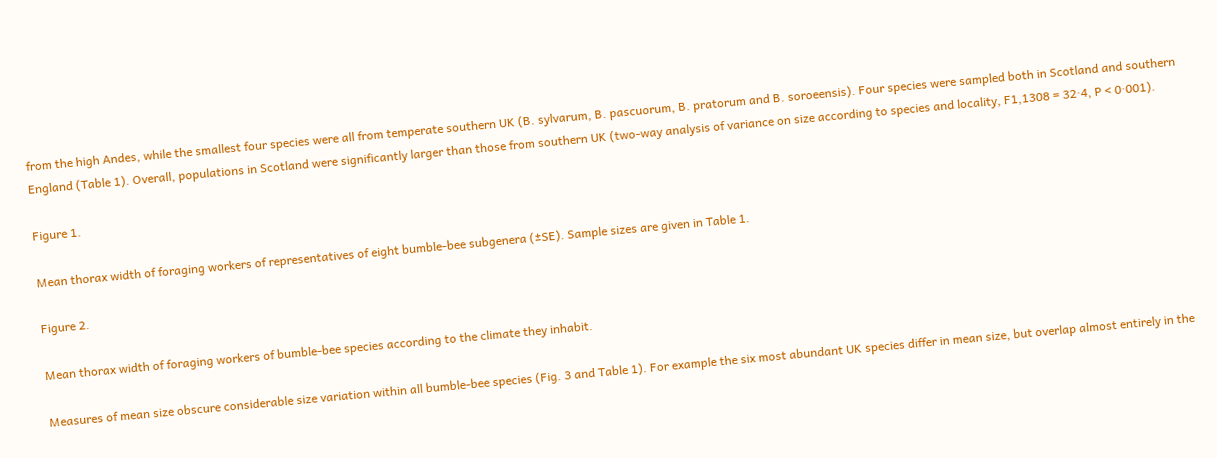from the high Andes, while the smallest four species were all from temperate southern UK (B. sylvarum, B. pascuorum, B. pratorum and B. soroeensis). Four species were sampled both in Scotland and southern England (Table 1). Overall, populations in Scotland were significantly larger than those from southern UK (two-way analysis of variance on size according to species and locality, F1,1308 = 32·4, P < 0·001).

Figure 1.

Mean thorax width of foraging workers of representatives of eight bumble-bee subgenera (±SE). Sample sizes are given in Table 1.

Figure 2.

Mean thorax width of foraging workers of bumble-bee species according to the climate they inhabit.

Measures of mean size obscure considerable size variation within all bumble-bee species (Fig. 3 and Table 1). For example the six most abundant UK species differ in mean size, but overlap almost entirely in the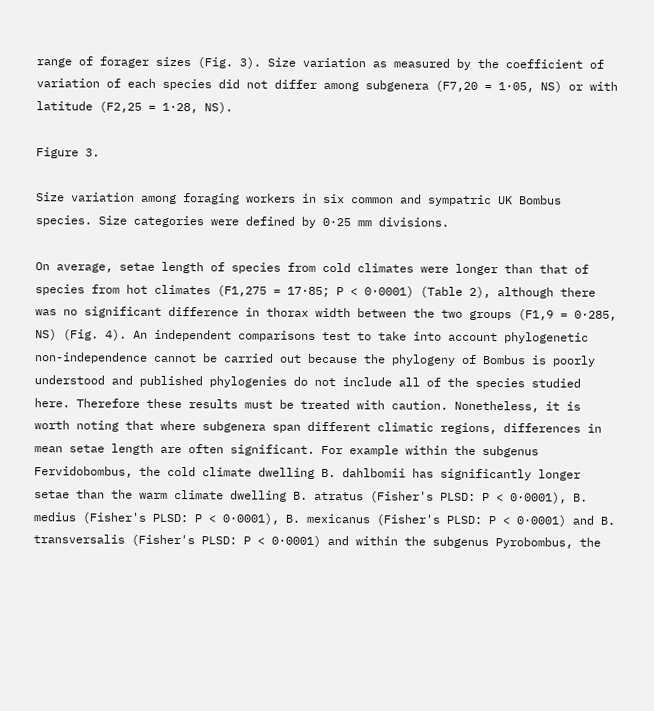range of forager sizes (Fig. 3). Size variation as measured by the coefficient of variation of each species did not differ among subgenera (F7,20 = 1·05, NS) or with latitude (F2,25 = 1·28, NS).

Figure 3.

Size variation among foraging workers in six common and sympatric UK Bombus species. Size categories were defined by 0·25 mm divisions.

On average, setae length of species from cold climates were longer than that of species from hot climates (F1,275 = 17·85; P < 0·0001) (Table 2), although there was no significant difference in thorax width between the two groups (F1,9 = 0·285, NS) (Fig. 4). An independent comparisons test to take into account phylogenetic non-independence cannot be carried out because the phylogeny of Bombus is poorly understood and published phylogenies do not include all of the species studied here. Therefore these results must be treated with caution. Nonetheless, it is worth noting that where subgenera span different climatic regions, differences in mean setae length are often significant. For example within the subgenus Fervidobombus, the cold climate dwelling B. dahlbomii has significantly longer setae than the warm climate dwelling B. atratus (Fisher's PLSD: P < 0·0001), B. medius (Fisher's PLSD: P < 0·0001), B. mexicanus (Fisher's PLSD: P < 0·0001) and B. transversalis (Fisher's PLSD: P < 0·0001) and within the subgenus Pyrobombus, the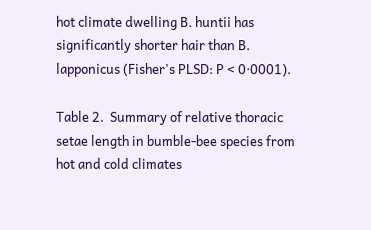hot climate dwelling B. huntii has significantly shorter hair than B. lapponicus (Fisher's PLSD: P < 0·0001).

Table 2.  Summary of relative thoracic setae length in bumble-bee species from hot and cold climates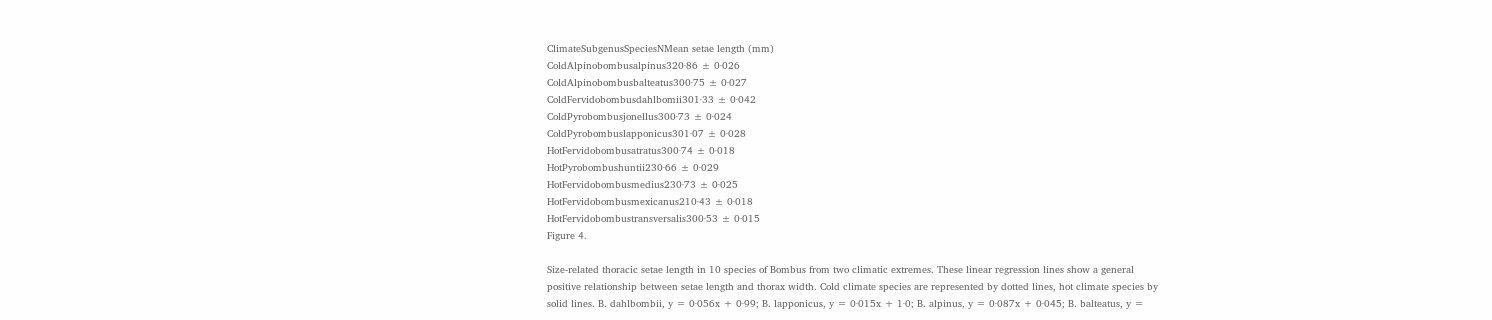ClimateSubgenusSpeciesNMean setae length (mm)
ColdAlpinobombusalpinus320·86 ± 0·026
ColdAlpinobombusbalteatus300·75 ± 0·027
ColdFervidobombusdahlbomii301·33 ± 0·042
ColdPyrobombusjonellus300·73 ± 0·024
ColdPyrobombuslapponicus301·07 ± 0·028
HotFervidobombusatratus300·74 ± 0·018
HotPyrobombushuntii230·66 ± 0·029
HotFervidobombusmedius230·73 ± 0·025
HotFervidobombusmexicanus210·43 ± 0·018
HotFervidobombustransversalis300·53 ± 0·015
Figure 4.

Size-related thoracic setae length in 10 species of Bombus from two climatic extremes. These linear regression lines show a general positive relationship between setae length and thorax width. Cold climate species are represented by dotted lines, hot climate species by solid lines. B. dahlbombii, y = 0·056x + 0·99; B. lapponicus, y = 0·015x + 1·0; B. alpinus, y = 0·087x + 0·045; B. balteatus, y =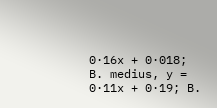0·16x + 0·018; B. medius, y = 0·11x + 0·19; B.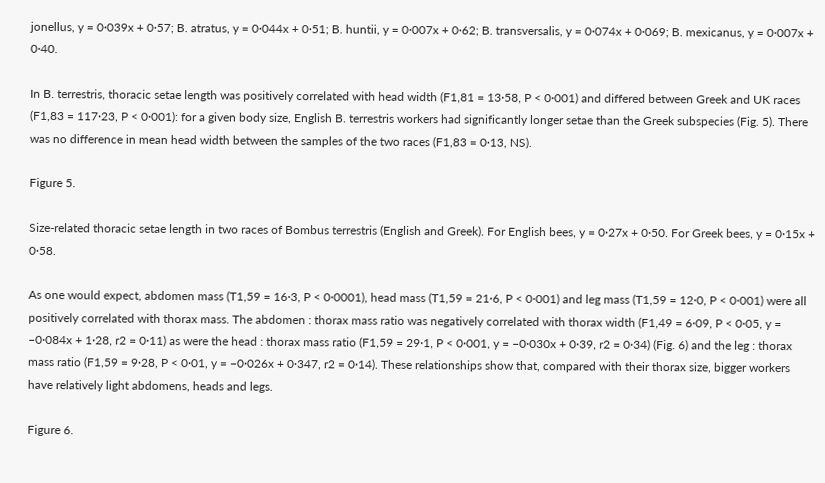jonellus, y = 0·039x + 0·57; B. atratus, y = 0·044x + 0·51; B. huntii, y = 0·007x + 0·62; B. transversalis, y = 0·074x + 0·069; B. mexicanus, y = 0·007x + 0·40.

In B. terrestris, thoracic setae length was positively correlated with head width (F1,81 = 13·58, P < 0·001) and differed between Greek and UK races (F1,83 = 117·23, P < 0·001): for a given body size, English B. terrestris workers had significantly longer setae than the Greek subspecies (Fig. 5). There was no difference in mean head width between the samples of the two races (F1,83 = 0·13, NS).

Figure 5.

Size-related thoracic setae length in two races of Bombus terrestris (English and Greek). For English bees, y = 0·27x + 0·50. For Greek bees, y = 0·15x + 0·58.

As one would expect, abdomen mass (T1,59 = 16·3, P < 0·0001), head mass (T1,59 = 21·6, P < 0·001) and leg mass (T1,59 = 12·0, P < 0·001) were all positively correlated with thorax mass. The abdomen : thorax mass ratio was negatively correlated with thorax width (F1,49 = 6·09, P < 0·05, y = −0·084x + 1·28, r2 = 0·11) as were the head : thorax mass ratio (F1,59 = 29·1, P < 0·001, y = −0·030x + 0·39, r2 = 0·34) (Fig. 6) and the leg : thorax mass ratio (F1,59 = 9·28, P < 0·01, y = −0·026x + 0·347, r2 = 0·14). These relationships show that, compared with their thorax size, bigger workers have relatively light abdomens, heads and legs.

Figure 6.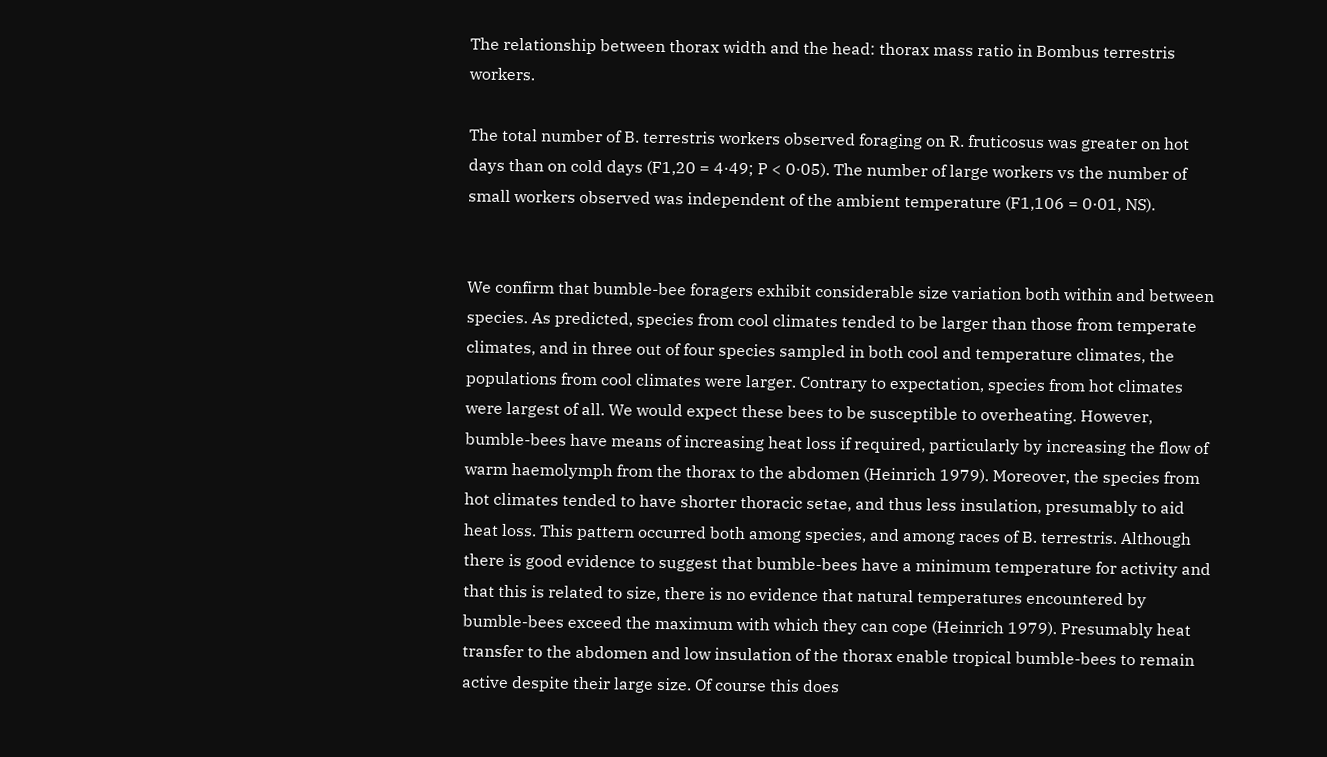The relationship between thorax width and the head: thorax mass ratio in Bombus terrestris workers.

The total number of B. terrestris workers observed foraging on R. fruticosus was greater on hot days than on cold days (F1,20 = 4·49; P < 0·05). The number of large workers vs the number of small workers observed was independent of the ambient temperature (F1,106 = 0·01, NS).


We confirm that bumble-bee foragers exhibit considerable size variation both within and between species. As predicted, species from cool climates tended to be larger than those from temperate climates, and in three out of four species sampled in both cool and temperature climates, the populations from cool climates were larger. Contrary to expectation, species from hot climates were largest of all. We would expect these bees to be susceptible to overheating. However, bumble-bees have means of increasing heat loss if required, particularly by increasing the flow of warm haemolymph from the thorax to the abdomen (Heinrich 1979). Moreover, the species from hot climates tended to have shorter thoracic setae, and thus less insulation, presumably to aid heat loss. This pattern occurred both among species, and among races of B. terrestris. Although there is good evidence to suggest that bumble-bees have a minimum temperature for activity and that this is related to size, there is no evidence that natural temperatures encountered by bumble-bees exceed the maximum with which they can cope (Heinrich 1979). Presumably heat transfer to the abdomen and low insulation of the thorax enable tropical bumble-bees to remain active despite their large size. Of course this does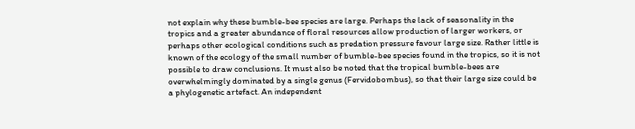not explain why these bumble-bee species are large. Perhaps the lack of seasonality in the tropics and a greater abundance of floral resources allow production of larger workers, or perhaps other ecological conditions such as predation pressure favour large size. Rather little is known of the ecology of the small number of bumble-bee species found in the tropics, so it is not possible to draw conclusions. It must also be noted that the tropical bumble-bees are overwhelmingly dominated by a single genus (Fervidobombus), so that their large size could be a phylogenetic artefact. An independent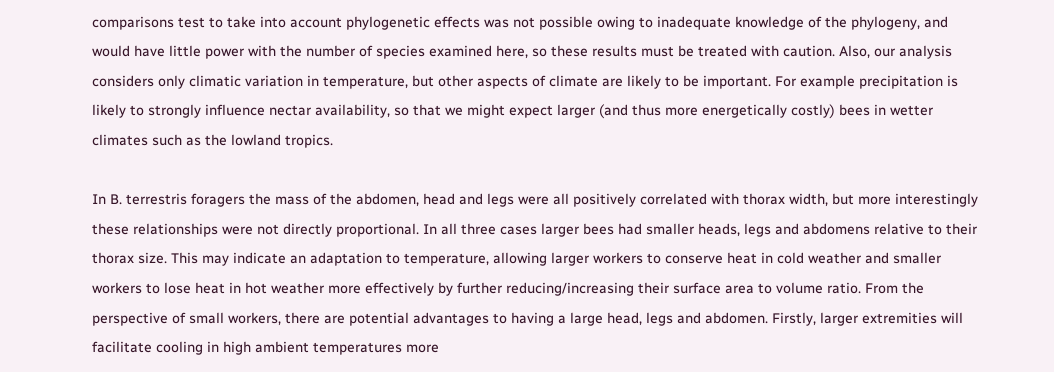comparisons test to take into account phylogenetic effects was not possible owing to inadequate knowledge of the phylogeny, and would have little power with the number of species examined here, so these results must be treated with caution. Also, our analysis considers only climatic variation in temperature, but other aspects of climate are likely to be important. For example precipitation is likely to strongly influence nectar availability, so that we might expect larger (and thus more energetically costly) bees in wetter climates such as the lowland tropics.

In B. terrestris foragers the mass of the abdomen, head and legs were all positively correlated with thorax width, but more interestingly these relationships were not directly proportional. In all three cases larger bees had smaller heads, legs and abdomens relative to their thorax size. This may indicate an adaptation to temperature, allowing larger workers to conserve heat in cold weather and smaller workers to lose heat in hot weather more effectively by further reducing/increasing their surface area to volume ratio. From the perspective of small workers, there are potential advantages to having a large head, legs and abdomen. Firstly, larger extremities will facilitate cooling in high ambient temperatures more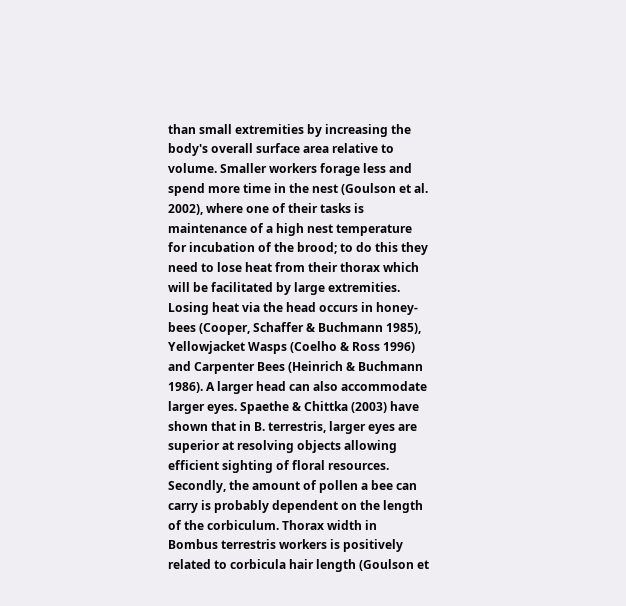than small extremities by increasing the body's overall surface area relative to volume. Smaller workers forage less and spend more time in the nest (Goulson et al. 2002), where one of their tasks is maintenance of a high nest temperature for incubation of the brood; to do this they need to lose heat from their thorax which will be facilitated by large extremities. Losing heat via the head occurs in honey-bees (Cooper, Schaffer & Buchmann 1985), Yellowjacket Wasps (Coelho & Ross 1996) and Carpenter Bees (Heinrich & Buchmann 1986). A larger head can also accommodate larger eyes. Spaethe & Chittka (2003) have shown that in B. terrestris, larger eyes are superior at resolving objects allowing efficient sighting of floral resources. Secondly, the amount of pollen a bee can carry is probably dependent on the length of the corbiculum. Thorax width in Bombus terrestris workers is positively related to corbicula hair length (Goulson et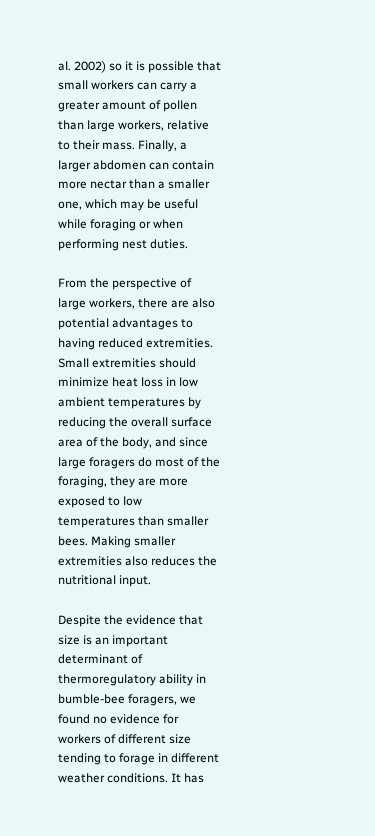al. 2002) so it is possible that small workers can carry a greater amount of pollen than large workers, relative to their mass. Finally, a larger abdomen can contain more nectar than a smaller one, which may be useful while foraging or when performing nest duties.

From the perspective of large workers, there are also potential advantages to having reduced extremities. Small extremities should minimize heat loss in low ambient temperatures by reducing the overall surface area of the body, and since large foragers do most of the foraging, they are more exposed to low temperatures than smaller bees. Making smaller extremities also reduces the nutritional input.

Despite the evidence that size is an important determinant of thermoregulatory ability in bumble-bee foragers, we found no evidence for workers of different size tending to forage in different weather conditions. It has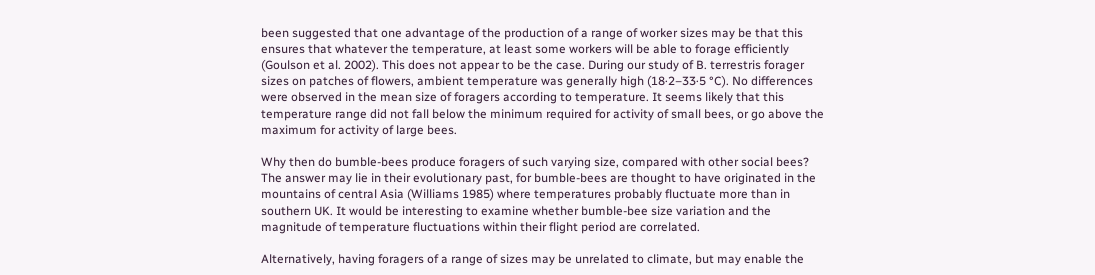been suggested that one advantage of the production of a range of worker sizes may be that this ensures that whatever the temperature, at least some workers will be able to forage efficiently (Goulson et al. 2002). This does not appear to be the case. During our study of B. terrestris forager sizes on patches of flowers, ambient temperature was generally high (18·2–33·5 °C). No differences were observed in the mean size of foragers according to temperature. It seems likely that this temperature range did not fall below the minimum required for activity of small bees, or go above the maximum for activity of large bees.

Why then do bumble-bees produce foragers of such varying size, compared with other social bees? The answer may lie in their evolutionary past, for bumble-bees are thought to have originated in the mountains of central Asia (Williams 1985) where temperatures probably fluctuate more than in southern UK. It would be interesting to examine whether bumble-bee size variation and the magnitude of temperature fluctuations within their flight period are correlated.

Alternatively, having foragers of a range of sizes may be unrelated to climate, but may enable the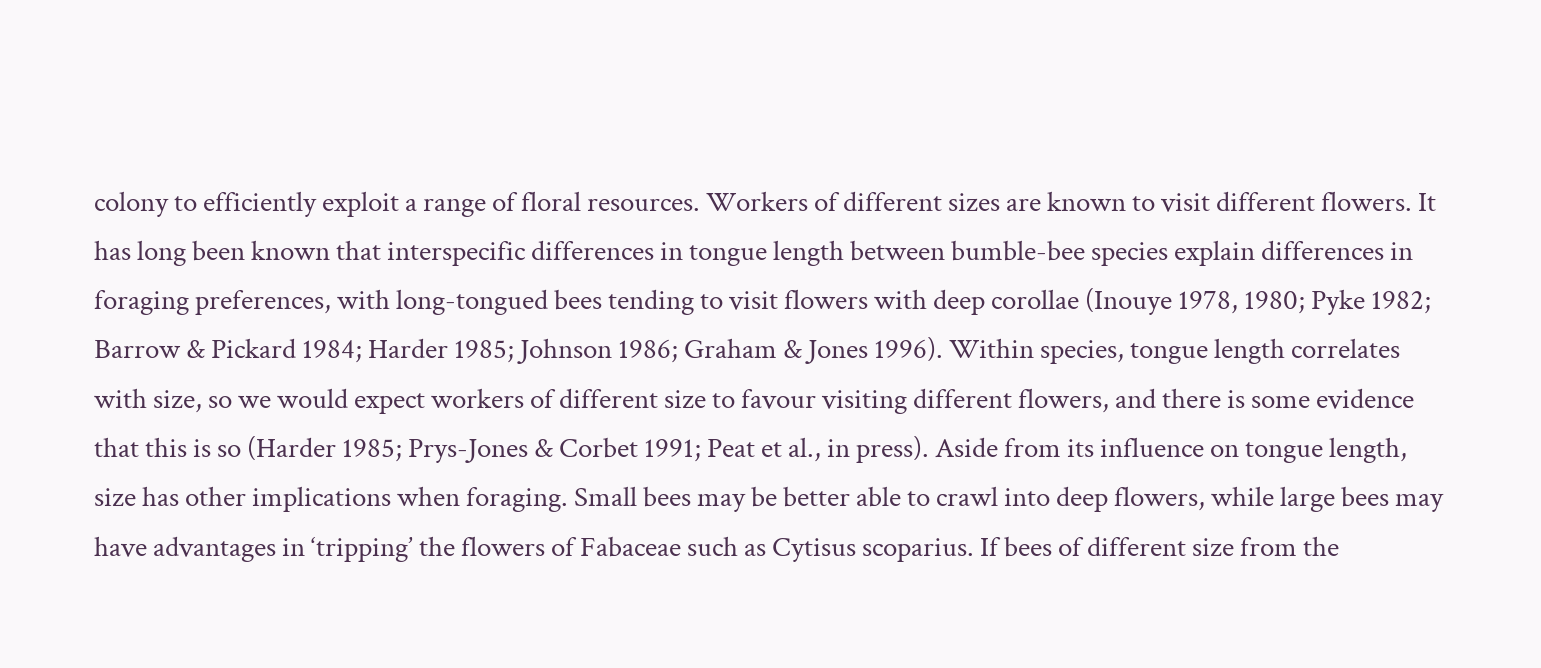colony to efficiently exploit a range of floral resources. Workers of different sizes are known to visit different flowers. It has long been known that interspecific differences in tongue length between bumble-bee species explain differences in foraging preferences, with long-tongued bees tending to visit flowers with deep corollae (Inouye 1978, 1980; Pyke 1982; Barrow & Pickard 1984; Harder 1985; Johnson 1986; Graham & Jones 1996). Within species, tongue length correlates with size, so we would expect workers of different size to favour visiting different flowers, and there is some evidence that this is so (Harder 1985; Prys-Jones & Corbet 1991; Peat et al., in press). Aside from its influence on tongue length, size has other implications when foraging. Small bees may be better able to crawl into deep flowers, while large bees may have advantages in ‘tripping’ the flowers of Fabaceae such as Cytisus scoparius. If bees of different size from the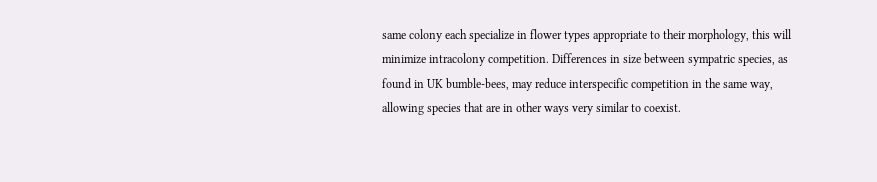same colony each specialize in flower types appropriate to their morphology, this will minimize intracolony competition. Differences in size between sympatric species, as found in UK bumble-bees, may reduce interspecific competition in the same way, allowing species that are in other ways very similar to coexist.